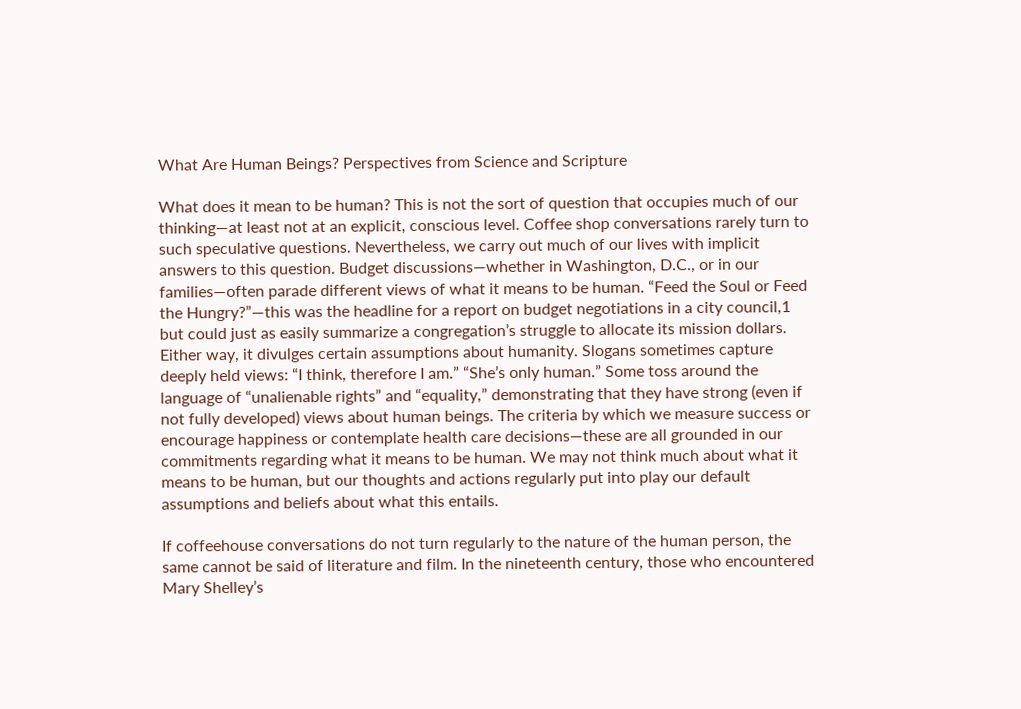What Are Human Beings? Perspectives from Science and Scripture

What does it mean to be human? This is not the sort of question that occupies much of our thinking—at least not at an explicit, conscious level. Coffee shop conversations rarely turn to such speculative questions. Nevertheless, we carry out much of our lives with implicit answers to this question. Budget discussions—whether in Washington, D.C., or in our families—often parade different views of what it means to be human. “Feed the Soul or Feed the Hungry?”—this was the headline for a report on budget negotiations in a city council,1 but could just as easily summarize a congregation’s struggle to allocate its mission dollars. Either way, it divulges certain assumptions about humanity. Slogans sometimes capture deeply held views: “I think, therefore I am.” “She’s only human.” Some toss around the language of “unalienable rights” and “equality,” demonstrating that they have strong (even if not fully developed) views about human beings. The criteria by which we measure success or encourage happiness or contemplate health care decisions—these are all grounded in our commitments regarding what it means to be human. We may not think much about what it means to be human, but our thoughts and actions regularly put into play our default assumptions and beliefs about what this entails.

If coffeehouse conversations do not turn regularly to the nature of the human person, the same cannot be said of literature and film. In the nineteenth century, those who encountered Mary Shelley’s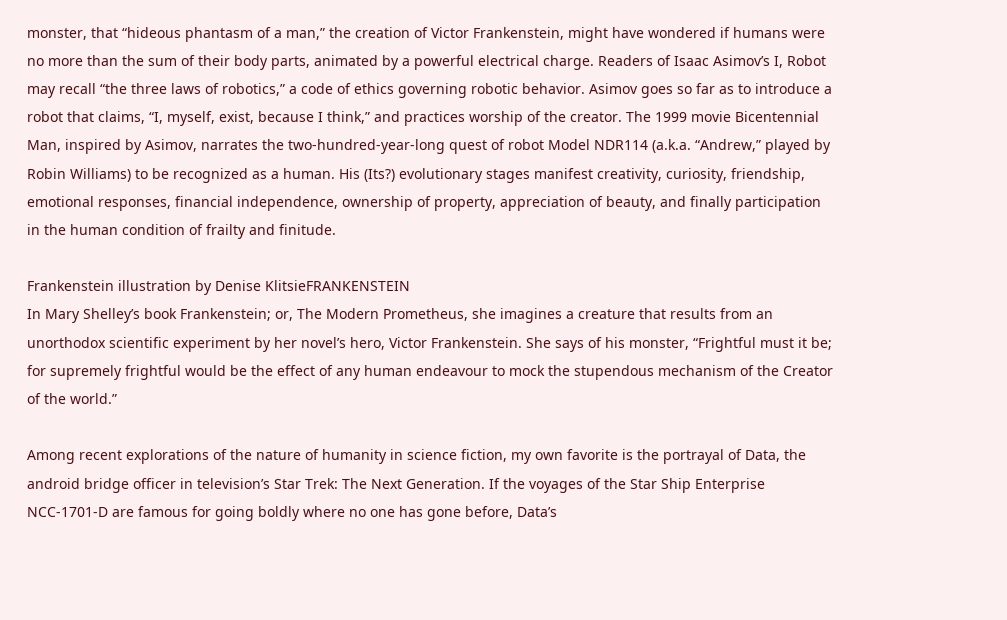monster, that “hideous phantasm of a man,” the creation of Victor Frankenstein, might have wondered if humans were no more than the sum of their body parts, animated by a powerful electrical charge. Readers of Isaac Asimov’s I, Robot may recall “the three laws of robotics,” a code of ethics governing robotic behavior. Asimov goes so far as to introduce a robot that claims, “I, myself, exist, because I think,” and practices worship of the creator. The 1999 movie Bicentennial Man, inspired by Asimov, narrates the two-hundred-year-long quest of robot Model NDR114 (a.k.a. “Andrew,” played by Robin Williams) to be recognized as a human. His (Its?) evolutionary stages manifest creativity, curiosity, friendship, emotional responses, financial independence, ownership of property, appreciation of beauty, and finally participation in the human condition of frailty and finitude.

Frankenstein illustration by Denise KlitsieFRANKENSTEIN
In Mary Shelley’s book Frankenstein; or, The Modern Prometheus, she imagines a creature that results from an unorthodox scientific experiment by her novel’s hero, Victor Frankenstein. She says of his monster, “Frightful must it be; for supremely frightful would be the effect of any human endeavour to mock the stupendous mechanism of the Creator of the world.”

Among recent explorations of the nature of humanity in science fiction, my own favorite is the portrayal of Data, the android bridge officer in television’s Star Trek: The Next Generation. If the voyages of the Star Ship Enterprise NCC-1701-D are famous for going boldly where no one has gone before, Data’s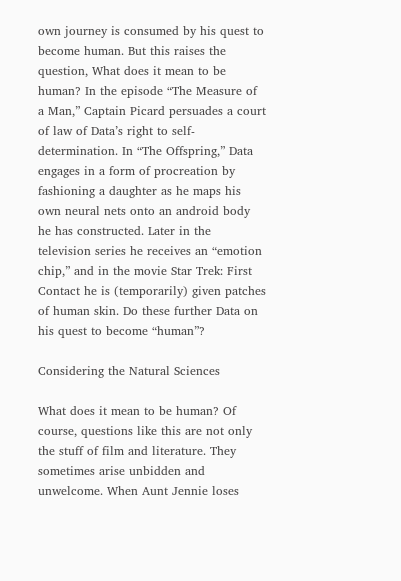own journey is consumed by his quest to become human. But this raises the question, What does it mean to be human? In the episode “The Measure of a Man,” Captain Picard persuades a court of law of Data’s right to self-determination. In “The Offspring,” Data engages in a form of procreation by fashioning a daughter as he maps his own neural nets onto an android body he has constructed. Later in the television series he receives an “emotion chip,” and in the movie Star Trek: First Contact he is (temporarily) given patches of human skin. Do these further Data on his quest to become “human”?

Considering the Natural Sciences

What does it mean to be human? Of course, questions like this are not only the stuff of film and literature. They sometimes arise unbidden and unwelcome. When Aunt Jennie loses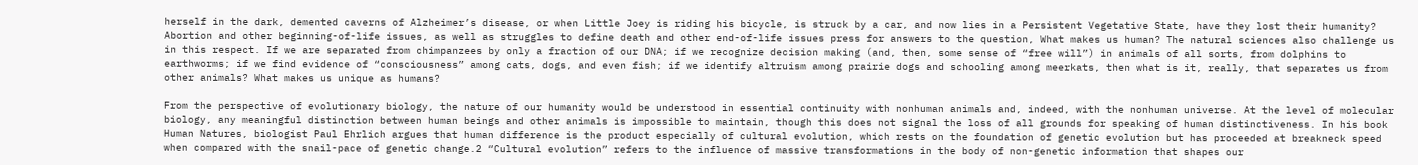herself in the dark, demented caverns of Alzheimer’s disease, or when Little Joey is riding his bicycle, is struck by a car, and now lies in a Persistent Vegetative State, have they lost their humanity? Abortion and other beginning-of-life issues, as well as struggles to define death and other end-of-life issues press for answers to the question, What makes us human? The natural sciences also challenge us in this respect. If we are separated from chimpanzees by only a fraction of our DNA; if we recognize decision making (and, then, some sense of “free will”) in animals of all sorts, from dolphins to earthworms; if we find evidence of “consciousness” among cats, dogs, and even fish; if we identify altruism among prairie dogs and schooling among meerkats, then what is it, really, that separates us from other animals? What makes us unique as humans?

From the perspective of evolutionary biology, the nature of our humanity would be understood in essential continuity with nonhuman animals and, indeed, with the nonhuman universe. At the level of molecular biology, any meaningful distinction between human beings and other animals is impossible to maintain, though this does not signal the loss of all grounds for speaking of human distinctiveness. In his book Human Natures, biologist Paul Ehrlich argues that human difference is the product especially of cultural evolution, which rests on the foundation of genetic evolution but has proceeded at breakneck speed when compared with the snail-pace of genetic change.2 “Cultural evolution” refers to the influence of massive transformations in the body of non-genetic information that shapes our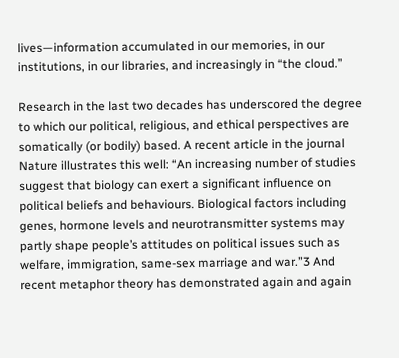lives—information accumulated in our memories, in our institutions, in our libraries, and increasingly in “the cloud.”

Research in the last two decades has underscored the degree to which our political, religious, and ethical perspectives are somatically (or bodily) based. A recent article in the journal Nature illustrates this well: “An increasing number of studies suggest that biology can exert a significant influence on political beliefs and behaviours. Biological factors including genes, hormone levels and neurotransmitter systems may partly shape people’s attitudes on political issues such as welfare, immigration, same-sex marriage and war.”3 And recent metaphor theory has demonstrated again and again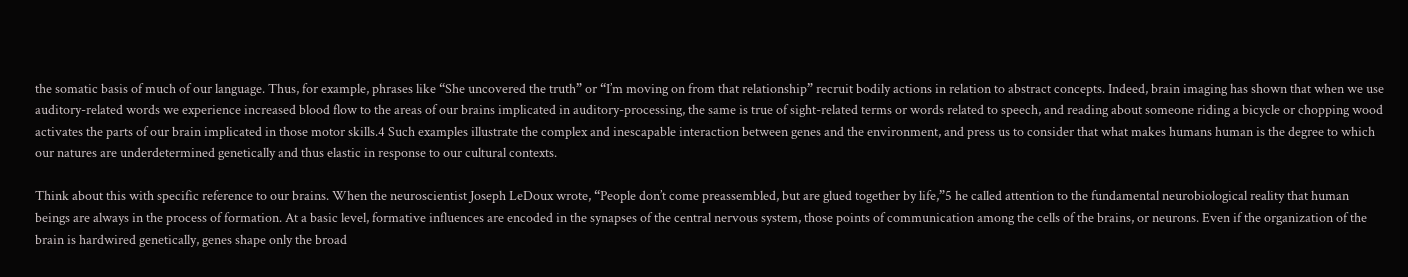the somatic basis of much of our language. Thus, for example, phrases like “She uncovered the truth” or “I’m moving on from that relationship” recruit bodily actions in relation to abstract concepts. Indeed, brain imaging has shown that when we use auditory-related words we experience increased blood flow to the areas of our brains implicated in auditory-processing, the same is true of sight-related terms or words related to speech, and reading about someone riding a bicycle or chopping wood activates the parts of our brain implicated in those motor skills.4 Such examples illustrate the complex and inescapable interaction between genes and the environment, and press us to consider that what makes humans human is the degree to which our natures are underdetermined genetically and thus elastic in response to our cultural contexts.

Think about this with specific reference to our brains. When the neuroscientist Joseph LeDoux wrote, “People don’t come preassembled, but are glued together by life,”5 he called attention to the fundamental neurobiological reality that human beings are always in the process of formation. At a basic level, formative influences are encoded in the synapses of the central nervous system, those points of communication among the cells of the brains, or neurons. Even if the organization of the brain is hardwired genetically, genes shape only the broad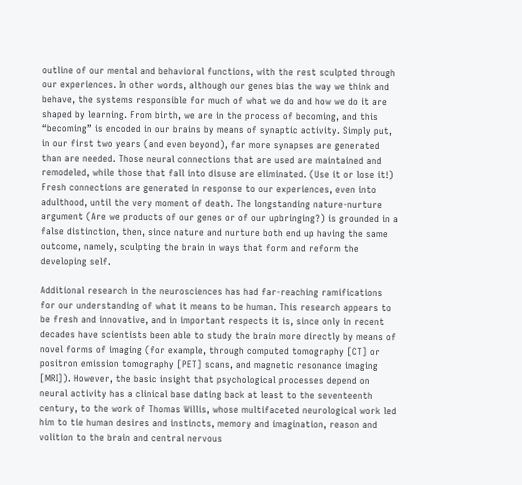outline of our mental and behavioral functions, with the rest sculpted through our experiences. In other words, although our genes bias the way we think and behave, the systems responsible for much of what we do and how we do it are shaped by learning. From birth, we are in the process of becoming, and this “becoming” is encoded in our brains by means of synaptic activity. Simply put, in our first two years (and even beyond), far more synapses are generated than are needed. Those neural connections that are used are maintained and remodeled, while those that fall into disuse are eliminated. (Use it or lose it!) Fresh connections are generated in response to our experiences, even into adulthood, until the very moment of death. The longstanding nature-nurture argument (Are we products of our genes or of our upbringing?) is grounded in a false distinction, then, since nature and nurture both end up having the same outcome, namely, sculpting the brain in ways that form and reform the developing self.

Additional research in the neurosciences has had far-reaching ramifications for our understanding of what it means to be human. This research appears to be fresh and innovative, and in important respects it is, since only in recent decades have scientists been able to study the brain more directly by means of novel forms of imaging (for example, through computed tomography [CT] or positron emission tomography [PET] scans, and magnetic resonance imaging [MRI]). However, the basic insight that psychological processes depend on neural activity has a clinical base dating back at least to the seventeenth century, to the work of Thomas Willis, whose multifaceted neurological work led him to tie human desires and instincts, memory and imagination, reason and volition to the brain and central nervous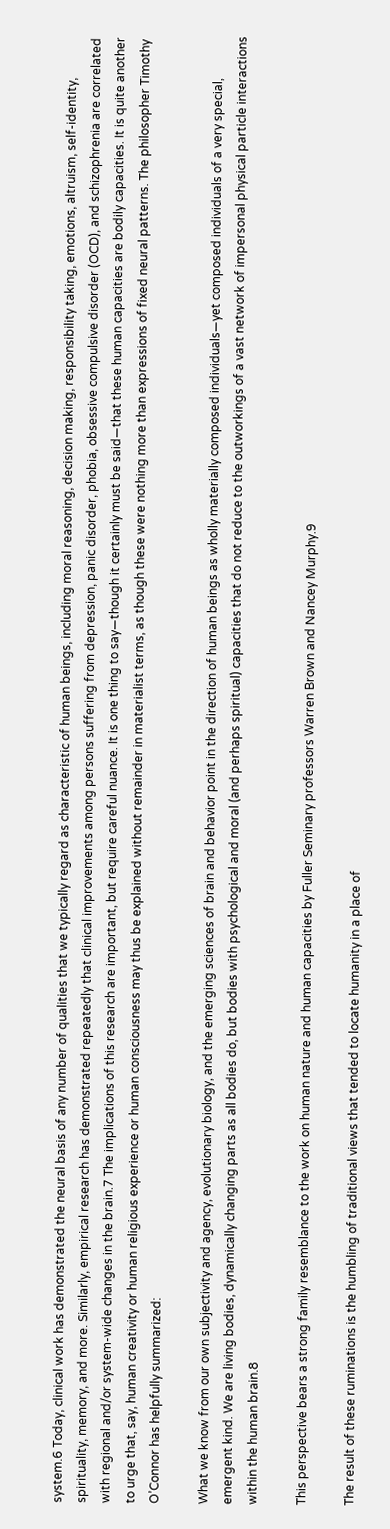system.6 Today, clinical work has demonstrated the neural basis of any number of qualities that we typically regard as characteristic of human beings, including moral reasoning, decision making, responsibility taking, emotions, altruism, self-identity, spirituality, memory, and more. Similarly, empirical research has demonstrated repeatedly that clinical improvements among persons suffering from depression, panic disorder, phobia, obsessive compulsive disorder (OCD), and schizophrenia are correlated with regional and/or system-wide changes in the brain.7 The implications of this research are important, but require careful nuance. It is one thing to say—though it certainly must be said—that these human capacities are bodily capacities. It is quite another to urge that, say, human creativity or human religious experience or human consciousness may thus be explained without remainder in materialist terms, as though these were nothing more than expressions of fixed neural patterns. The philosopher Timothy O’Connor has helpfully summarized:

What we know from our own subjectivity and agency, evolutionary biology, and the emerging sciences of brain and behavior point in the direction of human beings as wholly materially composed individuals—yet composed individuals of a very special, emergent kind. We are living bodies, dynamically changing parts as all bodies do, but bodies with psychological and moral (and perhaps spiritual) capacities that do not reduce to the outworkings of a vast network of impersonal physical particle interactions within the human brain.8

This perspective bears a strong family resemblance to the work on human nature and human capacities by Fuller Seminary professors Warren Brown and Nancey Murphy.9

The result of these ruminations is the humbling of traditional views that tended to locate humanity in a place of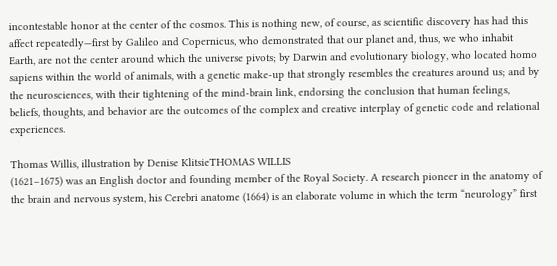incontestable honor at the center of the cosmos. This is nothing new, of course, as scientific discovery has had this affect repeatedly—first by Galileo and Copernicus, who demonstrated that our planet and, thus, we who inhabit Earth, are not the center around which the universe pivots; by Darwin and evolutionary biology, who located homo sapiens within the world of animals, with a genetic make-up that strongly resembles the creatures around us; and by the neurosciences, with their tightening of the mind-brain link, endorsing the conclusion that human feelings, beliefs, thoughts, and behavior are the outcomes of the complex and creative interplay of genetic code and relational experiences.

Thomas Willis, illustration by Denise KlitsieTHOMAS WILLIS
(1621–1675) was an English doctor and founding member of the Royal Society. A research pioneer in the anatomy of the brain and nervous system, his Cerebri anatome (1664) is an elaborate volume in which the term “neurology” first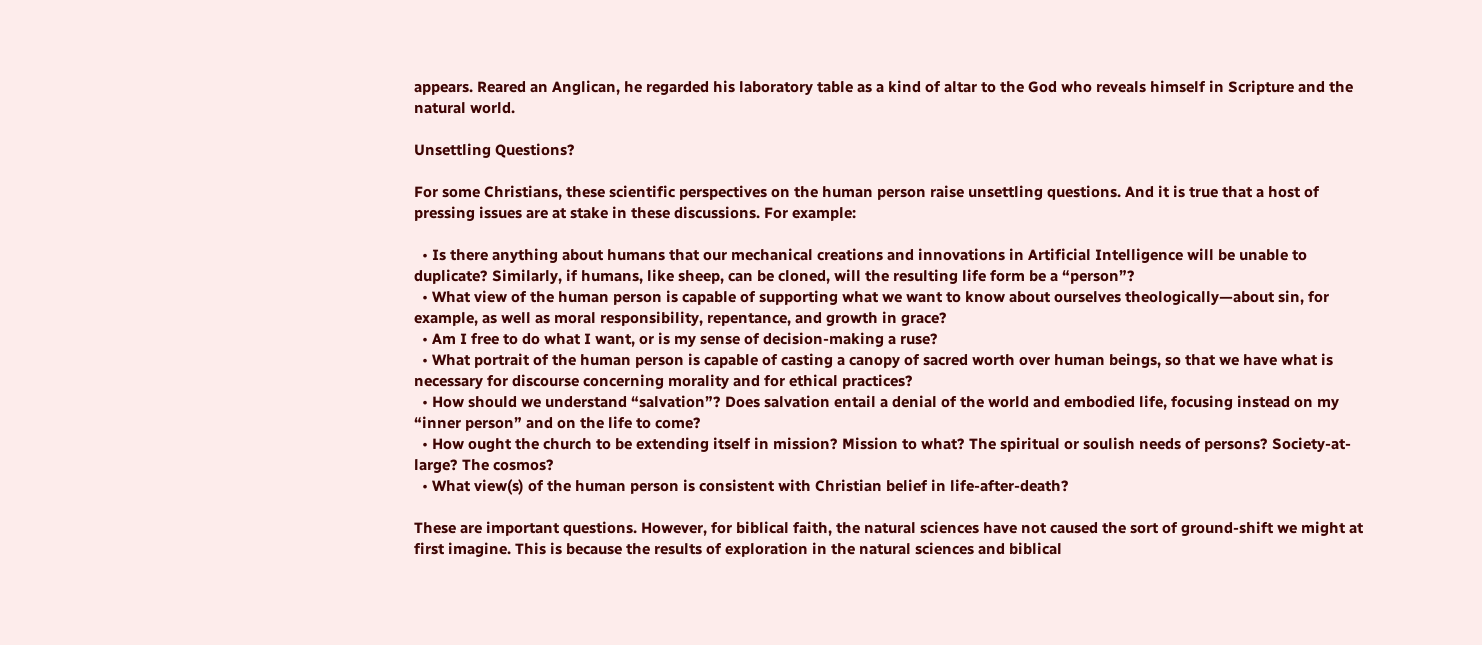appears. Reared an Anglican, he regarded his laboratory table as a kind of altar to the God who reveals himself in Scripture and the natural world.

Unsettling Questions?

For some Christians, these scientific perspectives on the human person raise unsettling questions. And it is true that a host of pressing issues are at stake in these discussions. For example:

  • Is there anything about humans that our mechanical creations and innovations in Artificial Intelligence will be unable to duplicate? Similarly, if humans, like sheep, can be cloned, will the resulting life form be a “person”?
  • What view of the human person is capable of supporting what we want to know about ourselves theologically—about sin, for example, as well as moral responsibility, repentance, and growth in grace?
  • Am I free to do what I want, or is my sense of decision-making a ruse?
  • What portrait of the human person is capable of casting a canopy of sacred worth over human beings, so that we have what is necessary for discourse concerning morality and for ethical practices?
  • How should we understand “salvation”? Does salvation entail a denial of the world and embodied life, focusing instead on my “inner person” and on the life to come?
  • How ought the church to be extending itself in mission? Mission to what? The spiritual or soulish needs of persons? Society-at-large? The cosmos?
  • What view(s) of the human person is consistent with Christian belief in life-after-death?

These are important questions. However, for biblical faith, the natural sciences have not caused the sort of ground-shift we might at first imagine. This is because the results of exploration in the natural sciences and biblical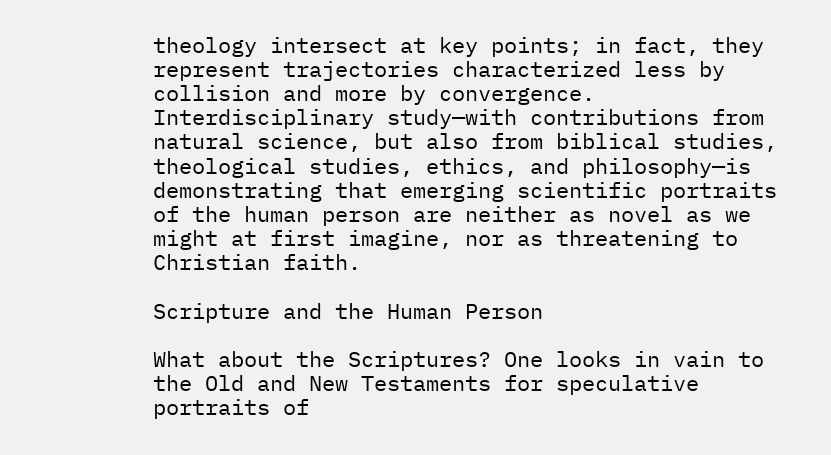theology intersect at key points; in fact, they represent trajectories characterized less by collision and more by convergence. Interdisciplinary study—with contributions from natural science, but also from biblical studies, theological studies, ethics, and philosophy—is demonstrating that emerging scientific portraits of the human person are neither as novel as we might at first imagine, nor as threatening to Christian faith.

Scripture and the Human Person

What about the Scriptures? One looks in vain to the Old and New Testaments for speculative portraits of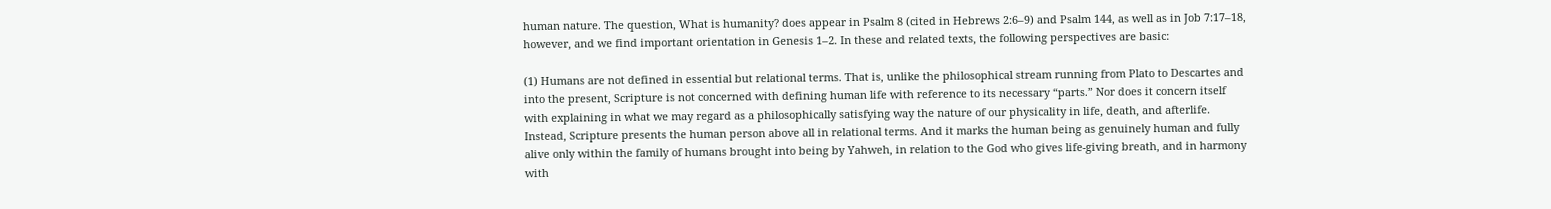human nature. The question, What is humanity? does appear in Psalm 8 (cited in Hebrews 2:6–9) and Psalm 144, as well as in Job 7:17–18, however, and we find important orientation in Genesis 1–2. In these and related texts, the following perspectives are basic:

(1) Humans are not defined in essential but relational terms. That is, unlike the philosophical stream running from Plato to Descartes and into the present, Scripture is not concerned with defining human life with reference to its necessary “parts.” Nor does it concern itself with explaining in what we may regard as a philosophically satisfying way the nature of our physicality in life, death, and afterlife. Instead, Scripture presents the human person above all in relational terms. And it marks the human being as genuinely human and fully alive only within the family of humans brought into being by Yahweh, in relation to the God who gives life-giving breath, and in harmony with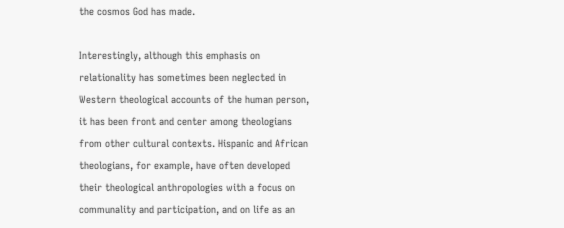the cosmos God has made.

Interestingly, although this emphasis on relationality has sometimes been neglected in Western theological accounts of the human person, it has been front and center among theologians from other cultural contexts. Hispanic and African theologians, for example, have often developed their theological anthropologies with a focus on communality and participation, and on life as an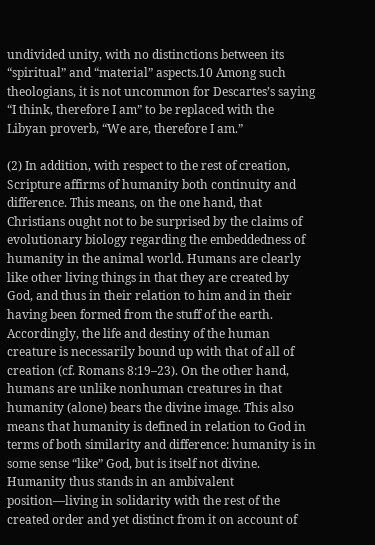undivided unity, with no distinctions between its “spiritual” and “material” aspects.10 Among such theologians, it is not uncommon for Descartes’s saying “I think, therefore I am” to be replaced with the Libyan proverb, “We are, therefore I am.”

(2) In addition, with respect to the rest of creation, Scripture affirms of humanity both continuity and difference. This means, on the one hand, that Christians ought not to be surprised by the claims of evolutionary biology regarding the embeddedness of humanity in the animal world. Humans are clearly like other living things in that they are created by God, and thus in their relation to him and in their having been formed from the stuff of the earth. Accordingly, the life and destiny of the human creature is necessarily bound up with that of all of creation (cf. Romans 8:19–23). On the other hand, humans are unlike nonhuman creatures in that humanity (alone) bears the divine image. This also means that humanity is defined in relation to God in terms of both similarity and difference: humanity is in some sense “like” God, but is itself not divine. Humanity thus stands in an ambivalent position—living in solidarity with the rest of the created order and yet distinct from it on account of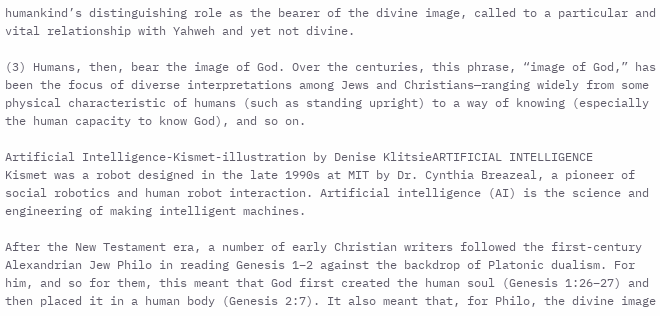humankind’s distinguishing role as the bearer of the divine image, called to a particular and vital relationship with Yahweh and yet not divine.

(3) Humans, then, bear the image of God. Over the centuries, this phrase, “image of God,” has been the focus of diverse interpretations among Jews and Christians—ranging widely from some physical characteristic of humans (such as standing upright) to a way of knowing (especially the human capacity to know God), and so on.

Artificial Intelligence-Kismet-illustration by Denise KlitsieARTIFICIAL INTELLIGENCE
Kismet was a robot designed in the late 1990s at MIT by Dr. Cynthia Breazeal, a pioneer of social robotics and human robot interaction. Artificial intelligence (AI) is the science and engineering of making intelligent machines.

After the New Testament era, a number of early Christian writers followed the first-century Alexandrian Jew Philo in reading Genesis 1–2 against the backdrop of Platonic dualism. For him, and so for them, this meant that God first created the human soul (Genesis 1:26–27) and then placed it in a human body (Genesis 2:7). It also meant that, for Philo, the divine image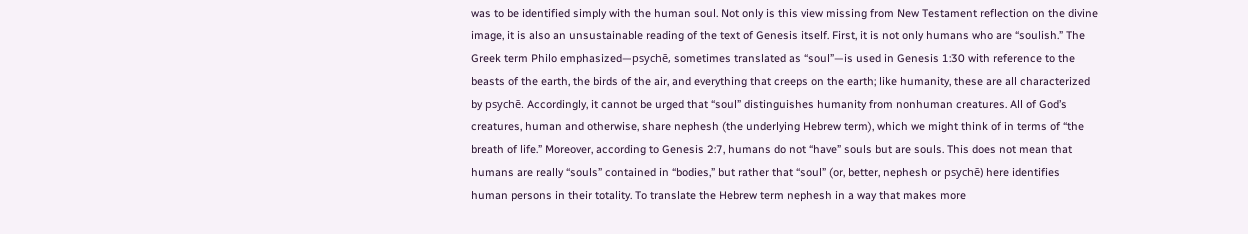was to be identified simply with the human soul. Not only is this view missing from New Testament reflection on the divine image, it is also an unsustainable reading of the text of Genesis itself. First, it is not only humans who are “soulish.” The Greek term Philo emphasized—psychē, sometimes translated as “soul”—is used in Genesis 1:30 with reference to the beasts of the earth, the birds of the air, and everything that creeps on the earth; like humanity, these are all characterized by psychē. Accordingly, it cannot be urged that “soul” distinguishes humanity from nonhuman creatures. All of God’s creatures, human and otherwise, share nephesh (the underlying Hebrew term), which we might think of in terms of “the breath of life.” Moreover, according to Genesis 2:7, humans do not “have” souls but are souls. This does not mean that humans are really “souls” contained in “bodies,” but rather that “soul” (or, better, nephesh or psychē) here identifies human persons in their totality. To translate the Hebrew term nephesh in a way that makes more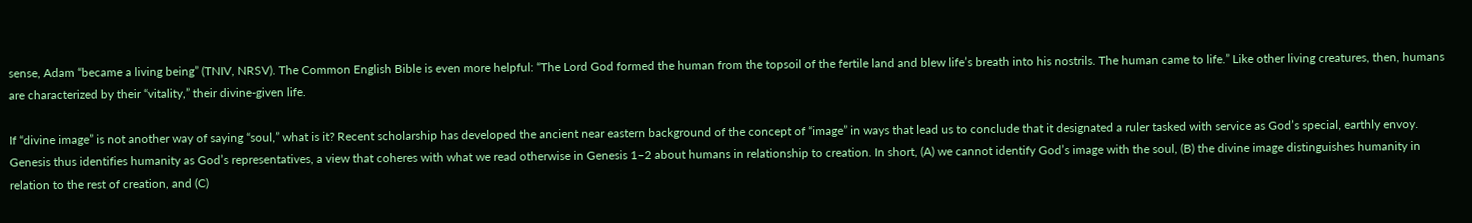sense, Adam “became a living being” (TNIV, NRSV). The Common English Bible is even more helpful: “The Lord God formed the human from the topsoil of the fertile land and blew life’s breath into his nostrils. The human came to life.” Like other living creatures, then, humans are characterized by their “vitality,” their divine-given life.

If “divine image” is not another way of saying “soul,” what is it? Recent scholarship has developed the ancient near eastern background of the concept of “image” in ways that lead us to conclude that it designated a ruler tasked with service as God’s special, earthly envoy. Genesis thus identifies humanity as God’s representatives, a view that coheres with what we read otherwise in Genesis 1–2 about humans in relationship to creation. In short, (A) we cannot identify God’s image with the soul, (B) the divine image distinguishes humanity in relation to the rest of creation, and (C)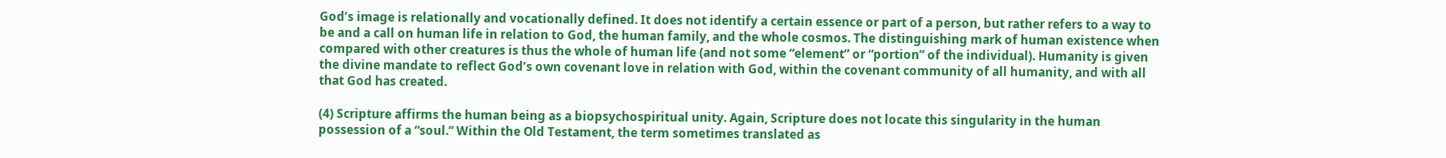God’s image is relationally and vocationally defined. It does not identify a certain essence or part of a person, but rather refers to a way to be and a call on human life in relation to God, the human family, and the whole cosmos. The distinguishing mark of human existence when compared with other creatures is thus the whole of human life (and not some “element” or “portion” of the individual). Humanity is given the divine mandate to reflect God’s own covenant love in relation with God, within the covenant community of all humanity, and with all that God has created.

(4) Scripture affirms the human being as a biopsychospiritual unity. Again, Scripture does not locate this singularity in the human possession of a “soul.” Within the Old Testament, the term sometimes translated as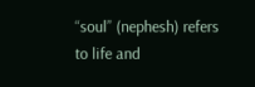“soul” (nephesh) refers to life and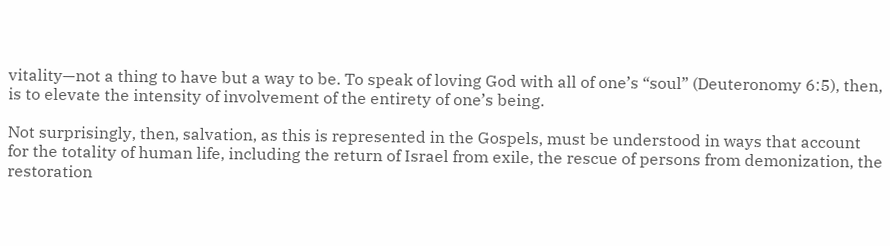vitality—not a thing to have but a way to be. To speak of loving God with all of one’s “soul” (Deuteronomy 6:5), then, is to elevate the intensity of involvement of the entirety of one’s being.

Not surprisingly, then, salvation, as this is represented in the Gospels, must be understood in ways that account for the totality of human life, including the return of Israel from exile, the rescue of persons from demonization, the restoration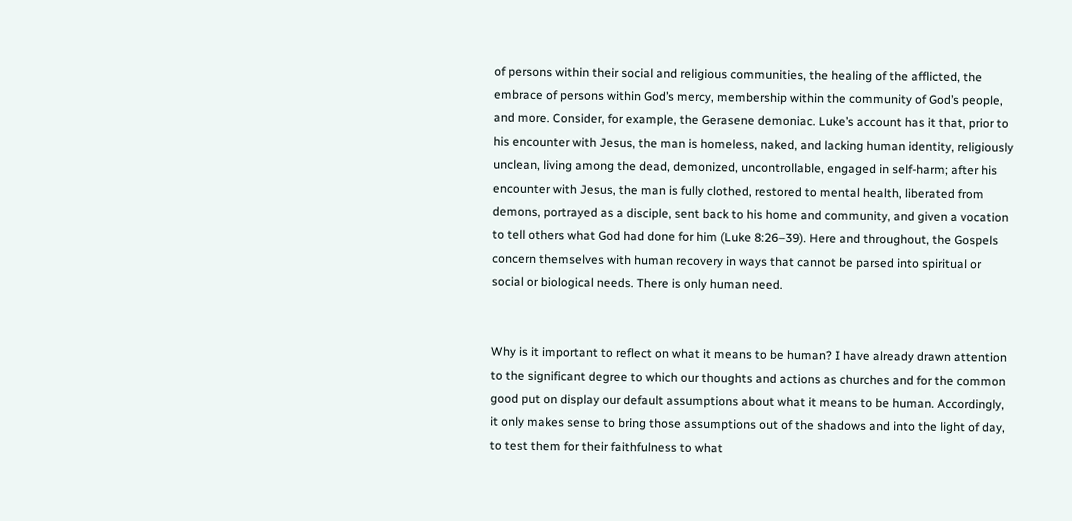of persons within their social and religious communities, the healing of the afflicted, the embrace of persons within God’s mercy, membership within the community of God’s people, and more. Consider, for example, the Gerasene demoniac. Luke’s account has it that, prior to his encounter with Jesus, the man is homeless, naked, and lacking human identity, religiously unclean, living among the dead, demonized, uncontrollable, engaged in self-harm; after his encounter with Jesus, the man is fully clothed, restored to mental health, liberated from demons, portrayed as a disciple, sent back to his home and community, and given a vocation to tell others what God had done for him (Luke 8:26–39). Here and throughout, the Gospels concern themselves with human recovery in ways that cannot be parsed into spiritual or social or biological needs. There is only human need.


Why is it important to reflect on what it means to be human? I have already drawn attention to the significant degree to which our thoughts and actions as churches and for the common good put on display our default assumptions about what it means to be human. Accordingly, it only makes sense to bring those assumptions out of the shadows and into the light of day, to test them for their faithfulness to what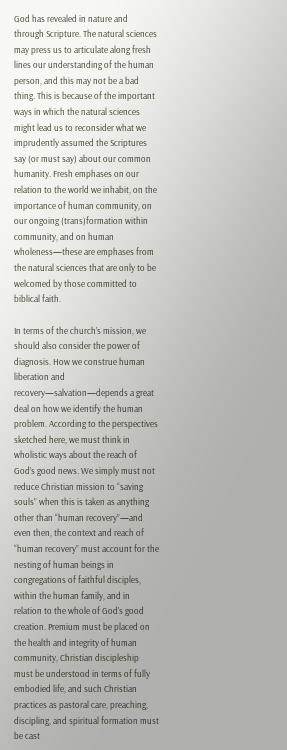God has revealed in nature and through Scripture. The natural sciences may press us to articulate along fresh lines our understanding of the human person, and this may not be a bad thing. This is because of the important ways in which the natural sciences might lead us to reconsider what we imprudently assumed the Scriptures say (or must say) about our common humanity. Fresh emphases on our relation to the world we inhabit, on the importance of human community, on our ongoing (trans)formation within community, and on human wholeness—these are emphases from the natural sciences that are only to be welcomed by those committed to biblical faith.

In terms of the church’s mission, we should also consider the power of diagnosis. How we construe human liberation and recovery—salvation—depends a great deal on how we identify the human problem. According to the perspectives sketched here, we must think in wholistic ways about the reach of God’s good news. We simply must not reduce Christian mission to “saving souls” when this is taken as anything other than “human recovery”—and even then, the context and reach of “human recovery” must account for the nesting of human beings in congregations of faithful disciples, within the human family, and in relation to the whole of God’s good creation. Premium must be placed on the health and integrity of human community, Christian discipleship must be understood in terms of fully embodied life, and such Christian practices as pastoral care, preaching, discipling, and spiritual formation must be cast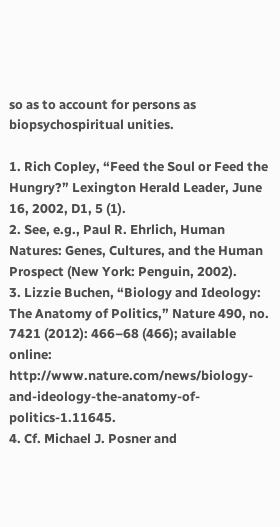so as to account for persons as biopsychospiritual unities.

1. Rich Copley, “Feed the Soul or Feed the Hungry?” Lexington Herald Leader, June 16, 2002, D1, 5 (1).
2. See, e.g., Paul R. Ehrlich, Human Natures: Genes, Cultures, and the Human Prospect (New York: Penguin, 2002).
3. Lizzie Buchen, “Biology and Ideology: The Anatomy of Politics,” Nature 490, no. 7421 (2012): 466–68 (466); available online: http://www.nature.com/news/biology-and-ideology-the-anatomy-of-politics-1.11645.
4. Cf. Michael J. Posner and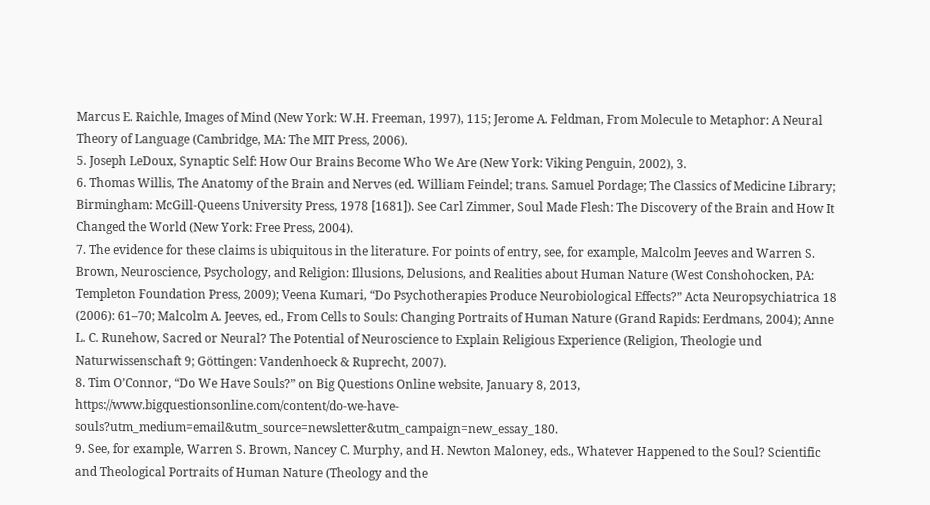Marcus E. Raichle, Images of Mind (New York: W.H. Freeman, 1997), 115; Jerome A. Feldman, From Molecule to Metaphor: A Neural Theory of Language (Cambridge, MA: The MIT Press, 2006).
5. Joseph LeDoux, Synaptic Self: How Our Brains Become Who We Are (New York: Viking Penguin, 2002), 3.
6. Thomas Willis, The Anatomy of the Brain and Nerves (ed. William Feindel; trans. Samuel Pordage; The Classics of Medicine Library; Birmingham: McGill-Queens University Press, 1978 [1681]). See Carl Zimmer, Soul Made Flesh: The Discovery of the Brain and How It Changed the World (New York: Free Press, 2004).
7. The evidence for these claims is ubiquitous in the literature. For points of entry, see, for example, Malcolm Jeeves and Warren S. Brown, Neuroscience, Psychology, and Religion: Illusions, Delusions, and Realities about Human Nature (West Conshohocken, PA: Templeton Foundation Press, 2009); Veena Kumari, “Do Psychotherapies Produce Neurobiological Effects?” Acta Neuropsychiatrica 18 (2006): 61–70; Malcolm A. Jeeves, ed., From Cells to Souls: Changing Portraits of Human Nature (Grand Rapids: Eerdmans, 2004); Anne L. C. Runehow, Sacred or Neural? The Potential of Neuroscience to Explain Religious Experience (Religion, Theologie und Naturwissenschaft 9; Göttingen: Vandenhoeck & Ruprecht, 2007).
8. Tim O’Connor, “Do We Have Souls?” on Big Questions Online website, January 8, 2013, https://www.bigquestionsonline.com/content/do-we-have-souls?utm_medium=email&utm_source=newsletter&utm_campaign=new_essay_180.
9. See, for example, Warren S. Brown, Nancey C. Murphy, and H. Newton Maloney, eds., Whatever Happened to the Soul? Scientific and Theological Portraits of Human Nature (Theology and the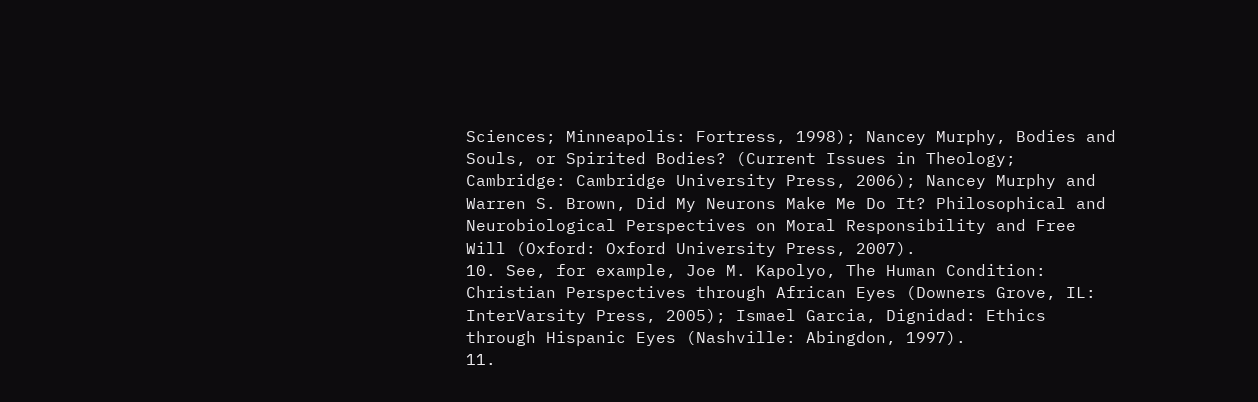Sciences; Minneapolis: Fortress, 1998); Nancey Murphy, Bodies and Souls, or Spirited Bodies? (Current Issues in Theology; Cambridge: Cambridge University Press, 2006); Nancey Murphy and Warren S. Brown, Did My Neurons Make Me Do It? Philosophical and Neurobiological Perspectives on Moral Responsibility and Free Will (Oxford: Oxford University Press, 2007).
10. See, for example, Joe M. Kapolyo, The Human Condition: Christian Perspectives through African Eyes (Downers Grove, IL: InterVarsity Press, 2005); Ismael Garcia, Dignidad: Ethics through Hispanic Eyes (Nashville: Abingdon, 1997).
11.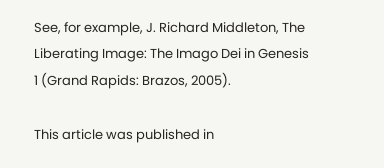See, for example, J. Richard Middleton, The Liberating Image: The Imago Dei in Genesis 1 (Grand Rapids: Brazos, 2005).

This article was published in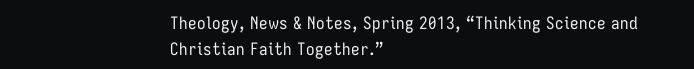Theology, News & Notes, Spring 2013, “Thinking Science and Christian Faith Together.”